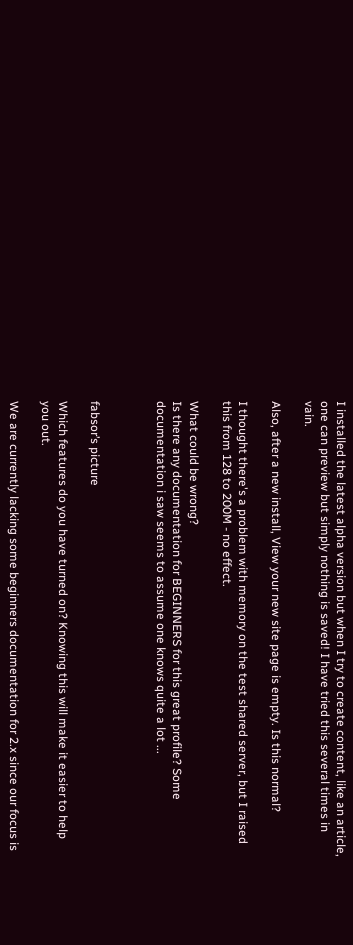I installed the latest alpha version but when I try to create content, like an article, one can preview but simply nothing is saved! I have tried this several times in vain.

Also, after a new install, View your new site page is empty. Is this normal?

I thought there's a problem with memory on the test shared server, but I raised this from 128 to 200M - no effect.

What could be wrong?
Is there any documentation for BEGINNERS for this great profile? Some documentation i saw seems to assume one knows quite a lot ...



fabsor’s picture

Which features do you have turned on? Knowing this will make it easier to help you out.

We are currently lacking some beginners documentation for 2.x since our focus is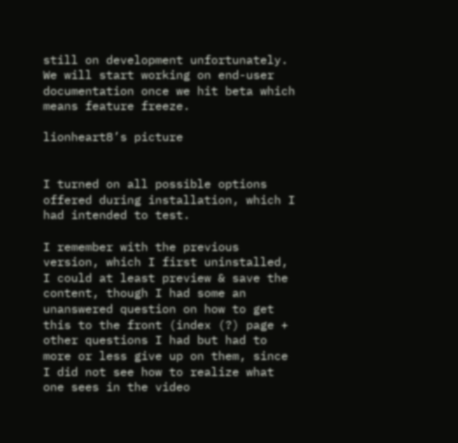still on development unfortunately. We will start working on end-user documentation once we hit beta which means feature freeze.

lionheart8’s picture


I turned on all possible options offered during installation, which I had intended to test.

I remember with the previous version, which I first uninstalled, I could at least preview & save the content, though I had some an unanswered question on how to get this to the front (index (?) page + other questions I had but had to more or less give up on them, since I did not see how to realize what one sees in the video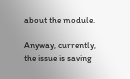about the module.

Anyway, currently, the issue is saving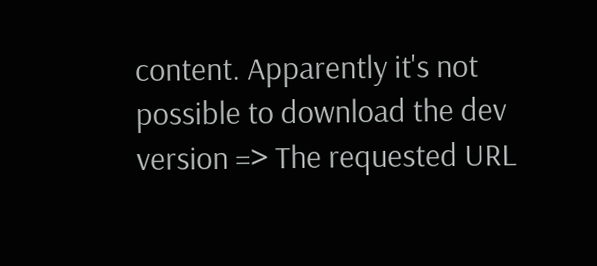content. Apparently it's not possible to download the dev version => The requested URL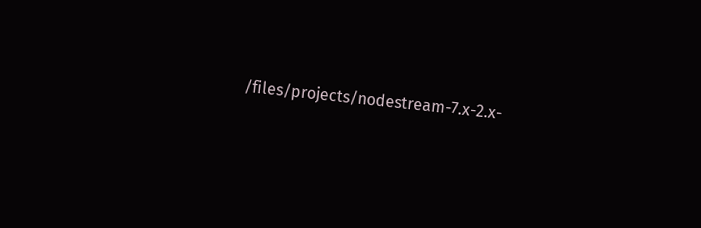/files/projects/nodestream-7.x-2.x-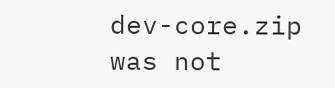dev-core.zip was not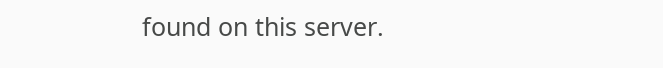found on this server.